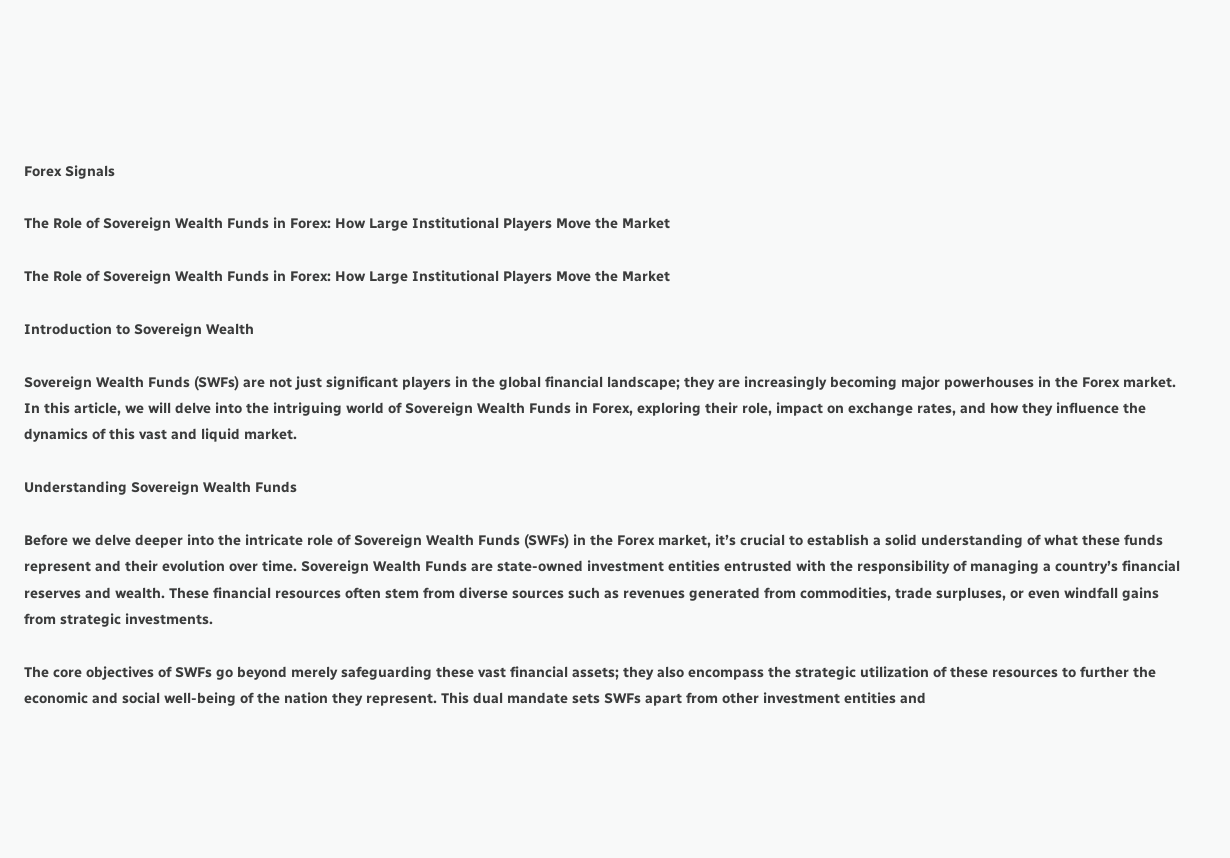Forex Signals

The Role of Sovereign Wealth Funds in Forex: How Large Institutional Players Move the Market

The Role of Sovereign Wealth Funds in Forex: How Large Institutional Players Move the Market

Introduction to Sovereign Wealth

Sovereign Wealth Funds (SWFs) are not just significant players in the global financial landscape; they are increasingly becoming major powerhouses in the Forex market. In this article, we will delve into the intriguing world of Sovereign Wealth Funds in Forex, exploring their role, impact on exchange rates, and how they influence the dynamics of this vast and liquid market.

Understanding Sovereign Wealth Funds

Before we delve deeper into the intricate role of Sovereign Wealth Funds (SWFs) in the Forex market, it’s crucial to establish a solid understanding of what these funds represent and their evolution over time. Sovereign Wealth Funds are state-owned investment entities entrusted with the responsibility of managing a country’s financial reserves and wealth. These financial resources often stem from diverse sources such as revenues generated from commodities, trade surpluses, or even windfall gains from strategic investments.

The core objectives of SWFs go beyond merely safeguarding these vast financial assets; they also encompass the strategic utilization of these resources to further the economic and social well-being of the nation they represent. This dual mandate sets SWFs apart from other investment entities and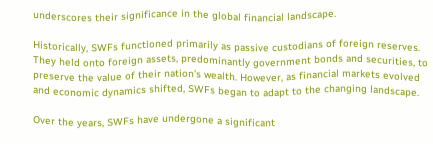underscores their significance in the global financial landscape.

Historically, SWFs functioned primarily as passive custodians of foreign reserves. They held onto foreign assets, predominantly government bonds and securities, to preserve the value of their nation’s wealth. However, as financial markets evolved and economic dynamics shifted, SWFs began to adapt to the changing landscape.

Over the years, SWFs have undergone a significant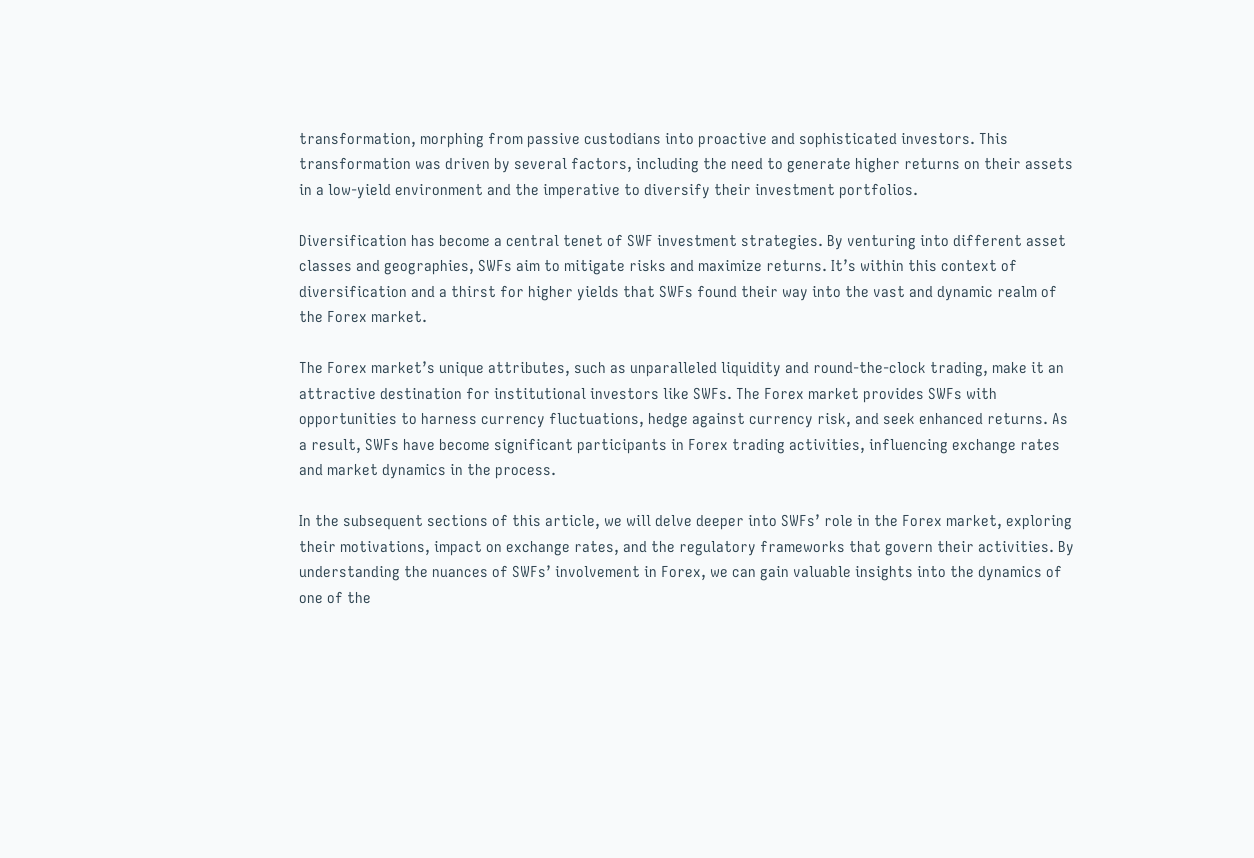transformation, morphing from passive custodians into proactive and sophisticated investors. This transformation was driven by several factors, including the need to generate higher returns on their assets in a low-yield environment and the imperative to diversify their investment portfolios.

Diversification has become a central tenet of SWF investment strategies. By venturing into different asset classes and geographies, SWFs aim to mitigate risks and maximize returns. It’s within this context of diversification and a thirst for higher yields that SWFs found their way into the vast and dynamic realm of the Forex market.

The Forex market’s unique attributes, such as unparalleled liquidity and round-the-clock trading, make it an attractive destination for institutional investors like SWFs. The Forex market provides SWFs with opportunities to harness currency fluctuations, hedge against currency risk, and seek enhanced returns. As a result, SWFs have become significant participants in Forex trading activities, influencing exchange rates and market dynamics in the process.

In the subsequent sections of this article, we will delve deeper into SWFs’ role in the Forex market, exploring their motivations, impact on exchange rates, and the regulatory frameworks that govern their activities. By understanding the nuances of SWFs’ involvement in Forex, we can gain valuable insights into the dynamics of one of the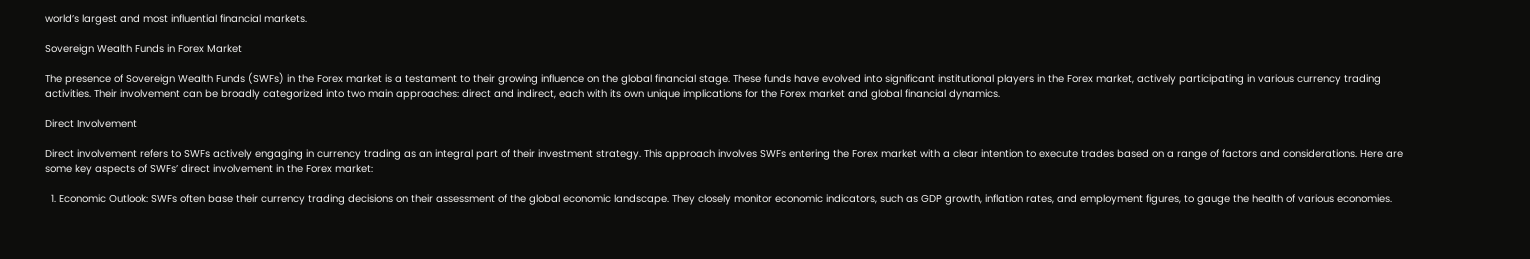world’s largest and most influential financial markets.

Sovereign Wealth Funds in Forex Market

The presence of Sovereign Wealth Funds (SWFs) in the Forex market is a testament to their growing influence on the global financial stage. These funds have evolved into significant institutional players in the Forex market, actively participating in various currency trading activities. Their involvement can be broadly categorized into two main approaches: direct and indirect, each with its own unique implications for the Forex market and global financial dynamics.

Direct Involvement

Direct involvement refers to SWFs actively engaging in currency trading as an integral part of their investment strategy. This approach involves SWFs entering the Forex market with a clear intention to execute trades based on a range of factors and considerations. Here are some key aspects of SWFs’ direct involvement in the Forex market:

  1. Economic Outlook: SWFs often base their currency trading decisions on their assessment of the global economic landscape. They closely monitor economic indicators, such as GDP growth, inflation rates, and employment figures, to gauge the health of various economies.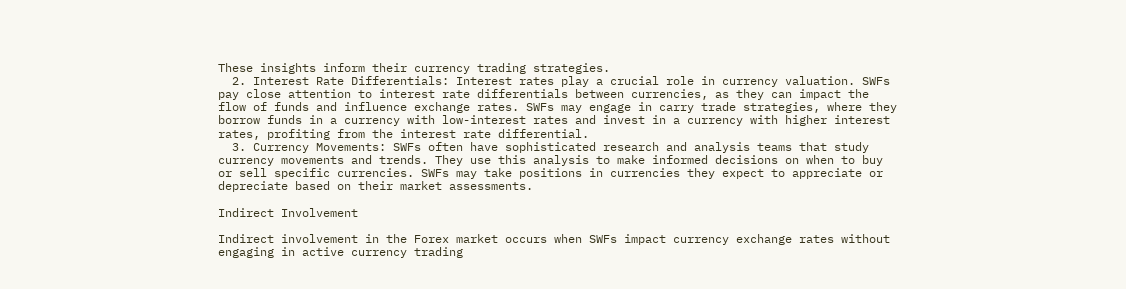These insights inform their currency trading strategies.
  2. Interest Rate Differentials: Interest rates play a crucial role in currency valuation. SWFs pay close attention to interest rate differentials between currencies, as they can impact the flow of funds and influence exchange rates. SWFs may engage in carry trade strategies, where they borrow funds in a currency with low-interest rates and invest in a currency with higher interest rates, profiting from the interest rate differential.
  3. Currency Movements: SWFs often have sophisticated research and analysis teams that study currency movements and trends. They use this analysis to make informed decisions on when to buy or sell specific currencies. SWFs may take positions in currencies they expect to appreciate or depreciate based on their market assessments.

Indirect Involvement

Indirect involvement in the Forex market occurs when SWFs impact currency exchange rates without engaging in active currency trading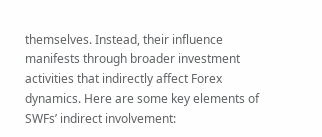themselves. Instead, their influence manifests through broader investment activities that indirectly affect Forex dynamics. Here are some key elements of SWFs’ indirect involvement: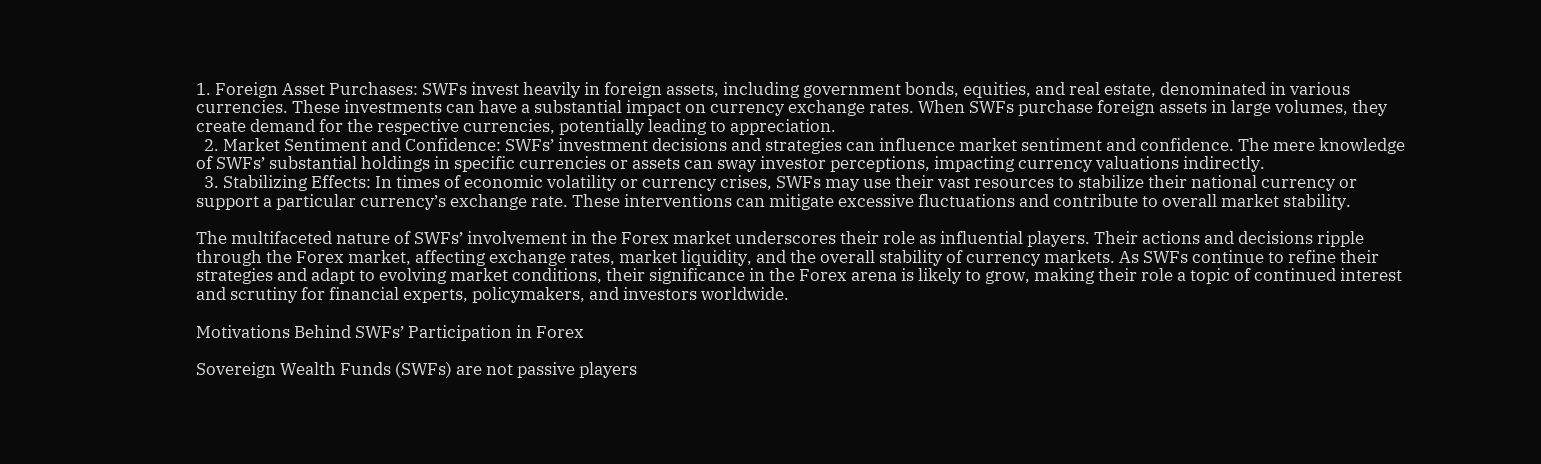1. Foreign Asset Purchases: SWFs invest heavily in foreign assets, including government bonds, equities, and real estate, denominated in various currencies. These investments can have a substantial impact on currency exchange rates. When SWFs purchase foreign assets in large volumes, they create demand for the respective currencies, potentially leading to appreciation.
  2. Market Sentiment and Confidence: SWFs’ investment decisions and strategies can influence market sentiment and confidence. The mere knowledge of SWFs’ substantial holdings in specific currencies or assets can sway investor perceptions, impacting currency valuations indirectly.
  3. Stabilizing Effects: In times of economic volatility or currency crises, SWFs may use their vast resources to stabilize their national currency or support a particular currency’s exchange rate. These interventions can mitigate excessive fluctuations and contribute to overall market stability.

The multifaceted nature of SWFs’ involvement in the Forex market underscores their role as influential players. Their actions and decisions ripple through the Forex market, affecting exchange rates, market liquidity, and the overall stability of currency markets. As SWFs continue to refine their strategies and adapt to evolving market conditions, their significance in the Forex arena is likely to grow, making their role a topic of continued interest and scrutiny for financial experts, policymakers, and investors worldwide.

Motivations Behind SWFs’ Participation in Forex

Sovereign Wealth Funds (SWFs) are not passive players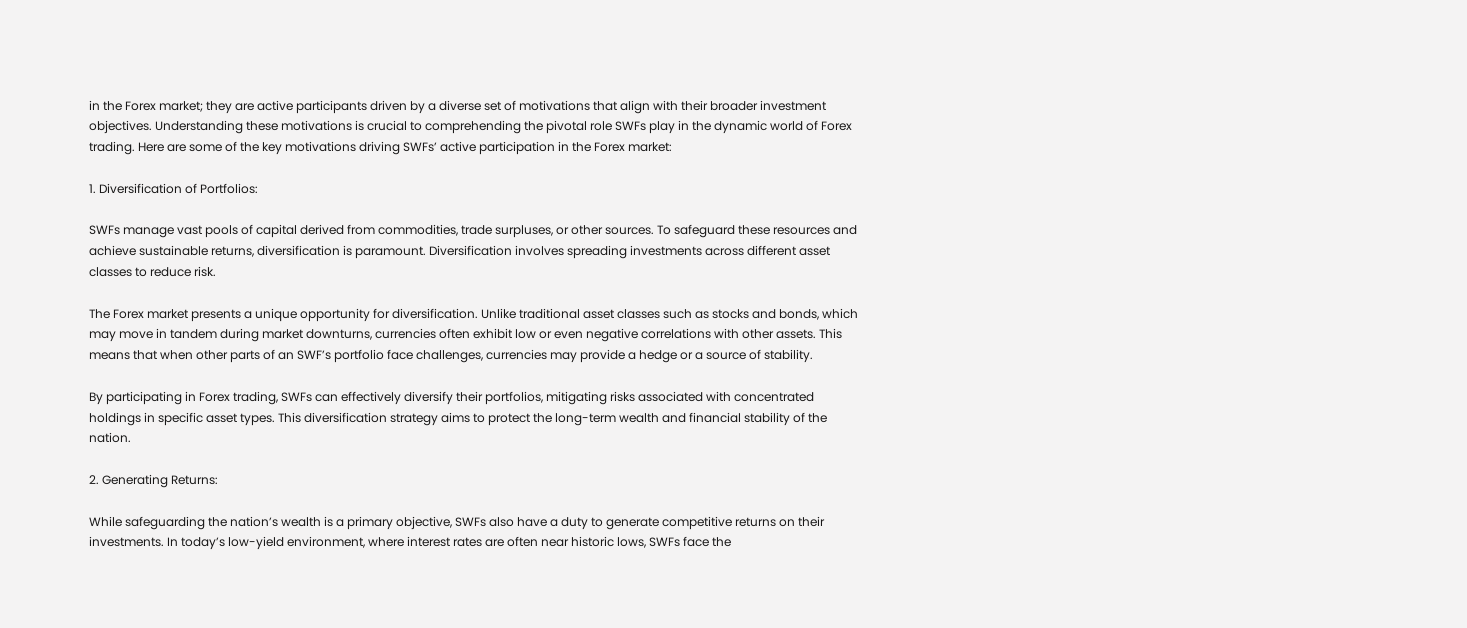in the Forex market; they are active participants driven by a diverse set of motivations that align with their broader investment objectives. Understanding these motivations is crucial to comprehending the pivotal role SWFs play in the dynamic world of Forex trading. Here are some of the key motivations driving SWFs’ active participation in the Forex market:

1. Diversification of Portfolios:

SWFs manage vast pools of capital derived from commodities, trade surpluses, or other sources. To safeguard these resources and achieve sustainable returns, diversification is paramount. Diversification involves spreading investments across different asset classes to reduce risk.

The Forex market presents a unique opportunity for diversification. Unlike traditional asset classes such as stocks and bonds, which may move in tandem during market downturns, currencies often exhibit low or even negative correlations with other assets. This means that when other parts of an SWF’s portfolio face challenges, currencies may provide a hedge or a source of stability.

By participating in Forex trading, SWFs can effectively diversify their portfolios, mitigating risks associated with concentrated holdings in specific asset types. This diversification strategy aims to protect the long-term wealth and financial stability of the nation.

2. Generating Returns:

While safeguarding the nation’s wealth is a primary objective, SWFs also have a duty to generate competitive returns on their investments. In today’s low-yield environment, where interest rates are often near historic lows, SWFs face the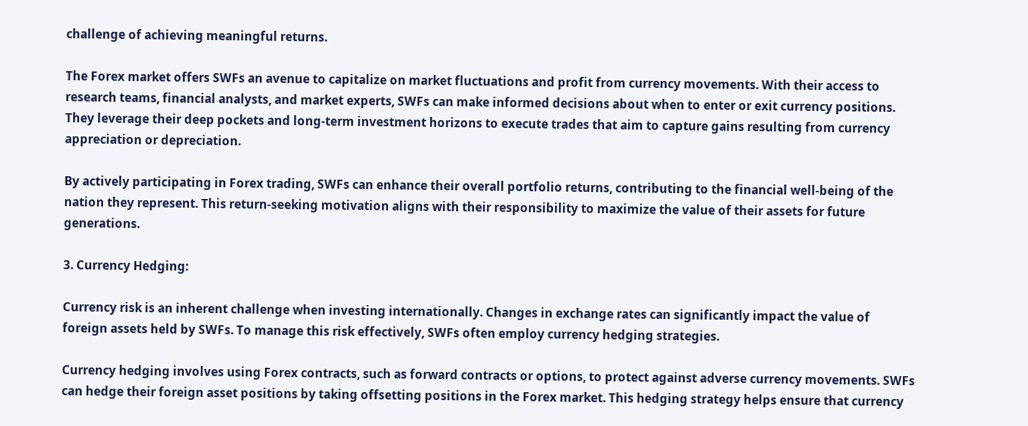challenge of achieving meaningful returns.

The Forex market offers SWFs an avenue to capitalize on market fluctuations and profit from currency movements. With their access to research teams, financial analysts, and market experts, SWFs can make informed decisions about when to enter or exit currency positions. They leverage their deep pockets and long-term investment horizons to execute trades that aim to capture gains resulting from currency appreciation or depreciation.

By actively participating in Forex trading, SWFs can enhance their overall portfolio returns, contributing to the financial well-being of the nation they represent. This return-seeking motivation aligns with their responsibility to maximize the value of their assets for future generations.

3. Currency Hedging:

Currency risk is an inherent challenge when investing internationally. Changes in exchange rates can significantly impact the value of foreign assets held by SWFs. To manage this risk effectively, SWFs often employ currency hedging strategies.

Currency hedging involves using Forex contracts, such as forward contracts or options, to protect against adverse currency movements. SWFs can hedge their foreign asset positions by taking offsetting positions in the Forex market. This hedging strategy helps ensure that currency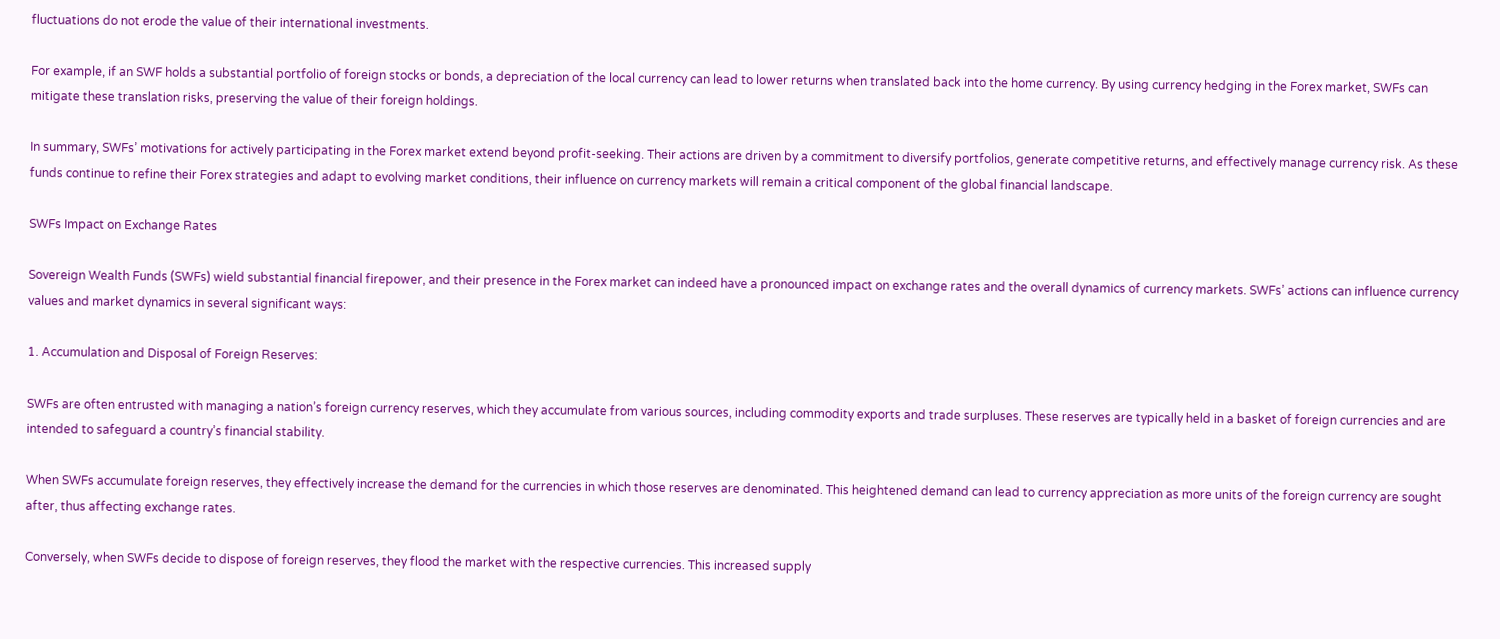fluctuations do not erode the value of their international investments.

For example, if an SWF holds a substantial portfolio of foreign stocks or bonds, a depreciation of the local currency can lead to lower returns when translated back into the home currency. By using currency hedging in the Forex market, SWFs can mitigate these translation risks, preserving the value of their foreign holdings.

In summary, SWFs’ motivations for actively participating in the Forex market extend beyond profit-seeking. Their actions are driven by a commitment to diversify portfolios, generate competitive returns, and effectively manage currency risk. As these funds continue to refine their Forex strategies and adapt to evolving market conditions, their influence on currency markets will remain a critical component of the global financial landscape.

SWFs Impact on Exchange Rates

Sovereign Wealth Funds (SWFs) wield substantial financial firepower, and their presence in the Forex market can indeed have a pronounced impact on exchange rates and the overall dynamics of currency markets. SWFs’ actions can influence currency values and market dynamics in several significant ways:

1. Accumulation and Disposal of Foreign Reserves:

SWFs are often entrusted with managing a nation’s foreign currency reserves, which they accumulate from various sources, including commodity exports and trade surpluses. These reserves are typically held in a basket of foreign currencies and are intended to safeguard a country’s financial stability.

When SWFs accumulate foreign reserves, they effectively increase the demand for the currencies in which those reserves are denominated. This heightened demand can lead to currency appreciation as more units of the foreign currency are sought after, thus affecting exchange rates.

Conversely, when SWFs decide to dispose of foreign reserves, they flood the market with the respective currencies. This increased supply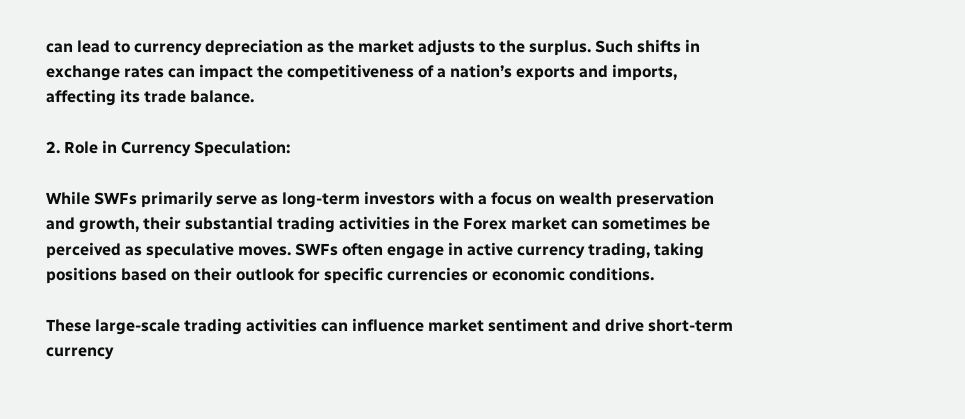can lead to currency depreciation as the market adjusts to the surplus. Such shifts in exchange rates can impact the competitiveness of a nation’s exports and imports, affecting its trade balance.

2. Role in Currency Speculation:

While SWFs primarily serve as long-term investors with a focus on wealth preservation and growth, their substantial trading activities in the Forex market can sometimes be perceived as speculative moves. SWFs often engage in active currency trading, taking positions based on their outlook for specific currencies or economic conditions.

These large-scale trading activities can influence market sentiment and drive short-term currency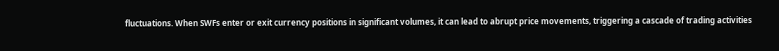fluctuations. When SWFs enter or exit currency positions in significant volumes, it can lead to abrupt price movements, triggering a cascade of trading activities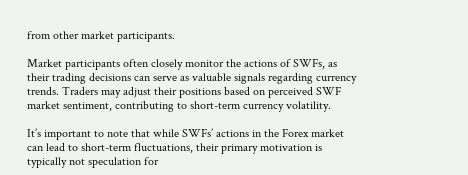from other market participants.

Market participants often closely monitor the actions of SWFs, as their trading decisions can serve as valuable signals regarding currency trends. Traders may adjust their positions based on perceived SWF market sentiment, contributing to short-term currency volatility.

It’s important to note that while SWFs’ actions in the Forex market can lead to short-term fluctuations, their primary motivation is typically not speculation for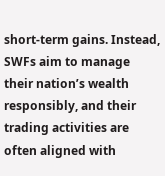short-term gains. Instead, SWFs aim to manage their nation’s wealth responsibly, and their trading activities are often aligned with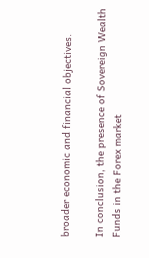broader economic and financial objectives.

In conclusion, the presence of Sovereign Wealth Funds in the Forex market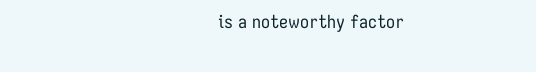is a noteworthy factor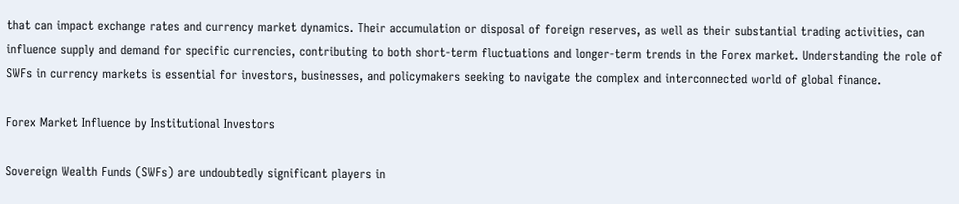that can impact exchange rates and currency market dynamics. Their accumulation or disposal of foreign reserves, as well as their substantial trading activities, can influence supply and demand for specific currencies, contributing to both short-term fluctuations and longer-term trends in the Forex market. Understanding the role of SWFs in currency markets is essential for investors, businesses, and policymakers seeking to navigate the complex and interconnected world of global finance.

Forex Market Influence by Institutional Investors

Sovereign Wealth Funds (SWFs) are undoubtedly significant players in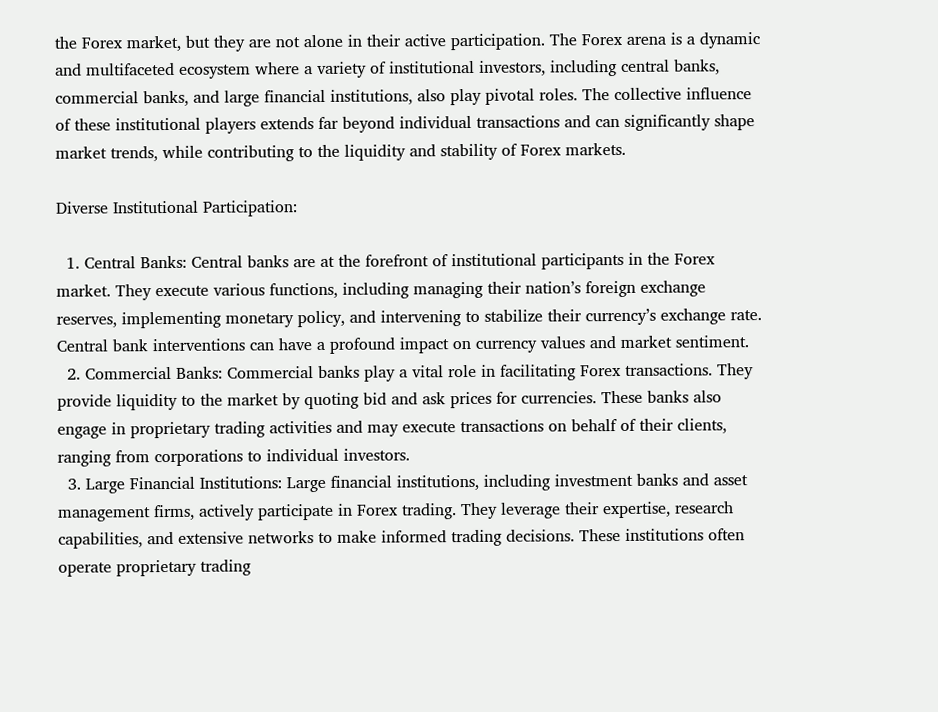the Forex market, but they are not alone in their active participation. The Forex arena is a dynamic and multifaceted ecosystem where a variety of institutional investors, including central banks, commercial banks, and large financial institutions, also play pivotal roles. The collective influence of these institutional players extends far beyond individual transactions and can significantly shape market trends, while contributing to the liquidity and stability of Forex markets.

Diverse Institutional Participation:

  1. Central Banks: Central banks are at the forefront of institutional participants in the Forex market. They execute various functions, including managing their nation’s foreign exchange reserves, implementing monetary policy, and intervening to stabilize their currency’s exchange rate. Central bank interventions can have a profound impact on currency values and market sentiment.
  2. Commercial Banks: Commercial banks play a vital role in facilitating Forex transactions. They provide liquidity to the market by quoting bid and ask prices for currencies. These banks also engage in proprietary trading activities and may execute transactions on behalf of their clients, ranging from corporations to individual investors.
  3. Large Financial Institutions: Large financial institutions, including investment banks and asset management firms, actively participate in Forex trading. They leverage their expertise, research capabilities, and extensive networks to make informed trading decisions. These institutions often operate proprietary trading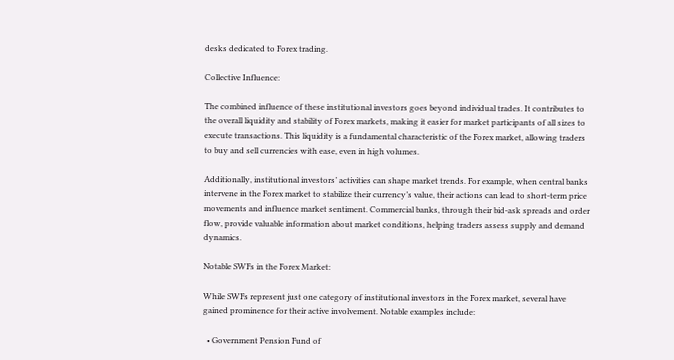desks dedicated to Forex trading.

Collective Influence:

The combined influence of these institutional investors goes beyond individual trades. It contributes to the overall liquidity and stability of Forex markets, making it easier for market participants of all sizes to execute transactions. This liquidity is a fundamental characteristic of the Forex market, allowing traders to buy and sell currencies with ease, even in high volumes.

Additionally, institutional investors’ activities can shape market trends. For example, when central banks intervene in the Forex market to stabilize their currency’s value, their actions can lead to short-term price movements and influence market sentiment. Commercial banks, through their bid-ask spreads and order flow, provide valuable information about market conditions, helping traders assess supply and demand dynamics.

Notable SWFs in the Forex Market:

While SWFs represent just one category of institutional investors in the Forex market, several have gained prominence for their active involvement. Notable examples include:

  • Government Pension Fund of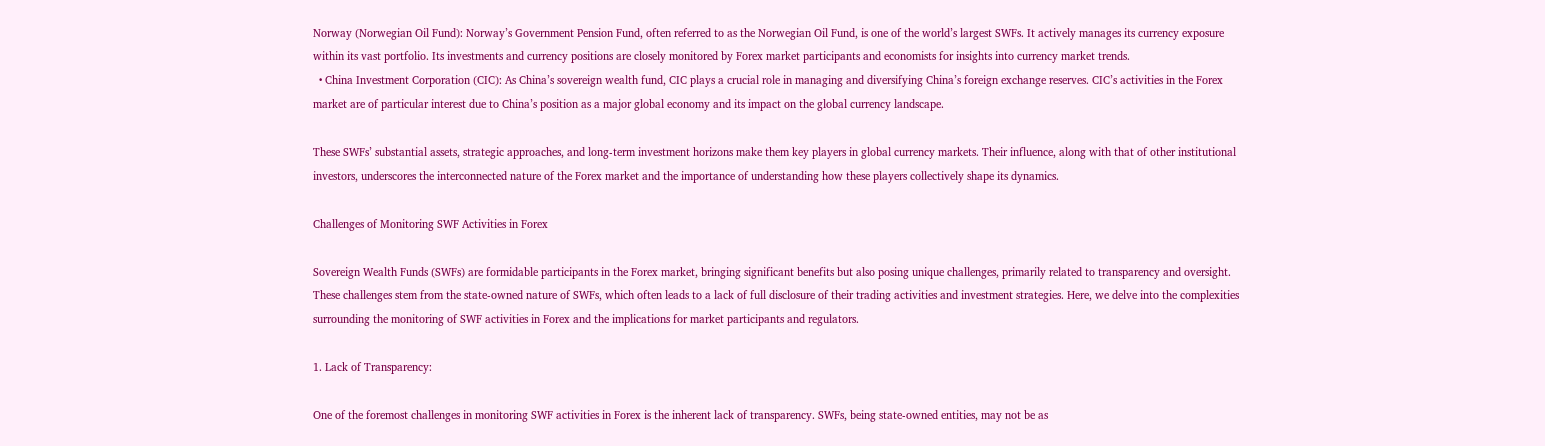Norway (Norwegian Oil Fund): Norway’s Government Pension Fund, often referred to as the Norwegian Oil Fund, is one of the world’s largest SWFs. It actively manages its currency exposure within its vast portfolio. Its investments and currency positions are closely monitored by Forex market participants and economists for insights into currency market trends.
  • China Investment Corporation (CIC): As China’s sovereign wealth fund, CIC plays a crucial role in managing and diversifying China’s foreign exchange reserves. CIC’s activities in the Forex market are of particular interest due to China’s position as a major global economy and its impact on the global currency landscape.

These SWFs’ substantial assets, strategic approaches, and long-term investment horizons make them key players in global currency markets. Their influence, along with that of other institutional investors, underscores the interconnected nature of the Forex market and the importance of understanding how these players collectively shape its dynamics.

Challenges of Monitoring SWF Activities in Forex

Sovereign Wealth Funds (SWFs) are formidable participants in the Forex market, bringing significant benefits but also posing unique challenges, primarily related to transparency and oversight. These challenges stem from the state-owned nature of SWFs, which often leads to a lack of full disclosure of their trading activities and investment strategies. Here, we delve into the complexities surrounding the monitoring of SWF activities in Forex and the implications for market participants and regulators.

1. Lack of Transparency:

One of the foremost challenges in monitoring SWF activities in Forex is the inherent lack of transparency. SWFs, being state-owned entities, may not be as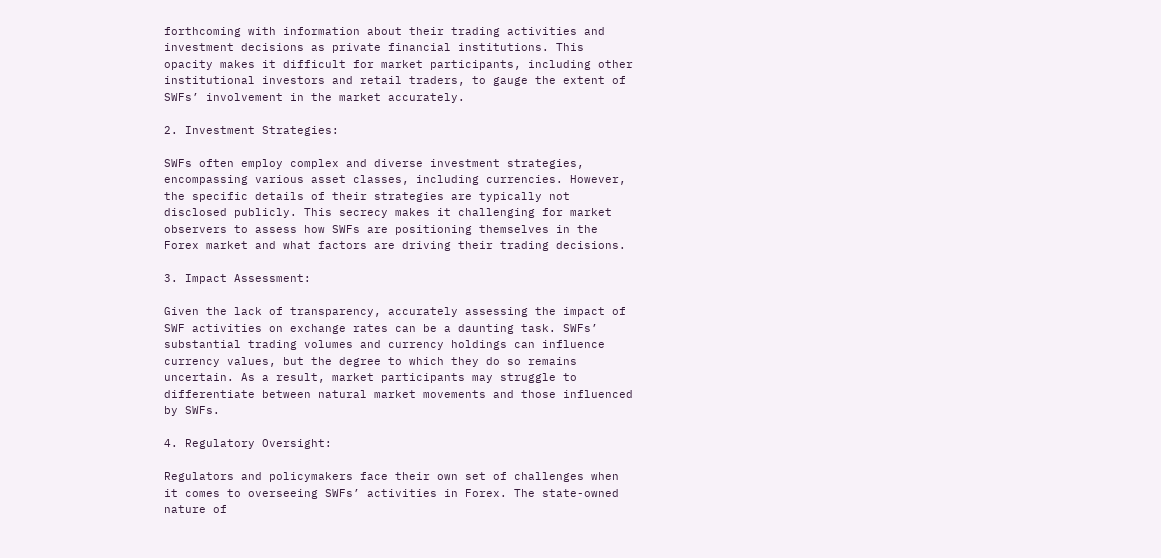forthcoming with information about their trading activities and investment decisions as private financial institutions. This opacity makes it difficult for market participants, including other institutional investors and retail traders, to gauge the extent of SWFs’ involvement in the market accurately.

2. Investment Strategies:

SWFs often employ complex and diverse investment strategies, encompassing various asset classes, including currencies. However, the specific details of their strategies are typically not disclosed publicly. This secrecy makes it challenging for market observers to assess how SWFs are positioning themselves in the Forex market and what factors are driving their trading decisions.

3. Impact Assessment:

Given the lack of transparency, accurately assessing the impact of SWF activities on exchange rates can be a daunting task. SWFs’ substantial trading volumes and currency holdings can influence currency values, but the degree to which they do so remains uncertain. As a result, market participants may struggle to differentiate between natural market movements and those influenced by SWFs.

4. Regulatory Oversight:

Regulators and policymakers face their own set of challenges when it comes to overseeing SWFs’ activities in Forex. The state-owned nature of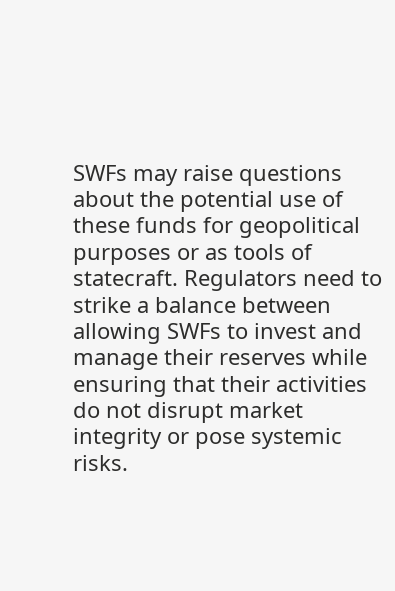SWFs may raise questions about the potential use of these funds for geopolitical purposes or as tools of statecraft. Regulators need to strike a balance between allowing SWFs to invest and manage their reserves while ensuring that their activities do not disrupt market integrity or pose systemic risks.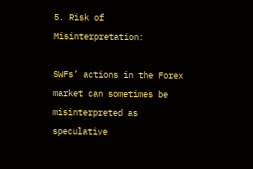5. Risk of Misinterpretation:

SWFs’ actions in the Forex market can sometimes be misinterpreted as speculative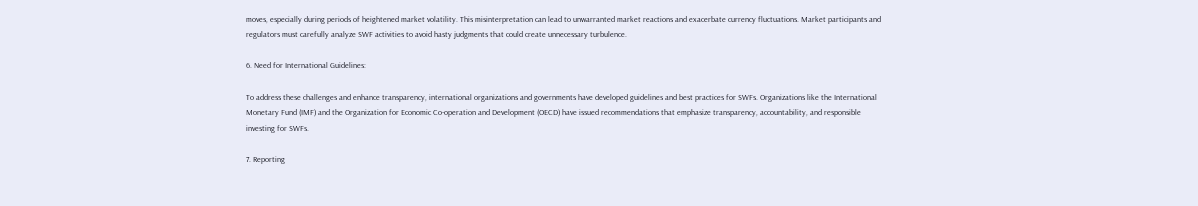moves, especially during periods of heightened market volatility. This misinterpretation can lead to unwarranted market reactions and exacerbate currency fluctuations. Market participants and regulators must carefully analyze SWF activities to avoid hasty judgments that could create unnecessary turbulence.

6. Need for International Guidelines:

To address these challenges and enhance transparency, international organizations and governments have developed guidelines and best practices for SWFs. Organizations like the International Monetary Fund (IMF) and the Organization for Economic Co-operation and Development (OECD) have issued recommendations that emphasize transparency, accountability, and responsible investing for SWFs.

7. Reporting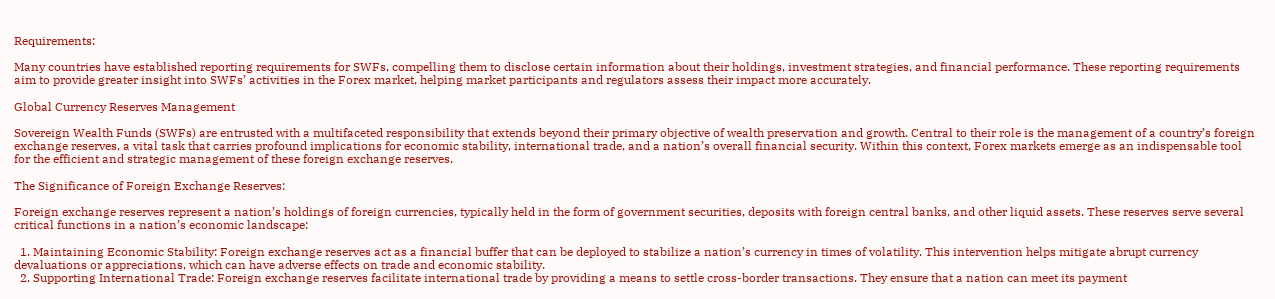Requirements:

Many countries have established reporting requirements for SWFs, compelling them to disclose certain information about their holdings, investment strategies, and financial performance. These reporting requirements aim to provide greater insight into SWFs’ activities in the Forex market, helping market participants and regulators assess their impact more accurately.

Global Currency Reserves Management

Sovereign Wealth Funds (SWFs) are entrusted with a multifaceted responsibility that extends beyond their primary objective of wealth preservation and growth. Central to their role is the management of a country’s foreign exchange reserves, a vital task that carries profound implications for economic stability, international trade, and a nation’s overall financial security. Within this context, Forex markets emerge as an indispensable tool for the efficient and strategic management of these foreign exchange reserves.

The Significance of Foreign Exchange Reserves:

Foreign exchange reserves represent a nation’s holdings of foreign currencies, typically held in the form of government securities, deposits with foreign central banks, and other liquid assets. These reserves serve several critical functions in a nation’s economic landscape:

  1. Maintaining Economic Stability: Foreign exchange reserves act as a financial buffer that can be deployed to stabilize a nation’s currency in times of volatility. This intervention helps mitigate abrupt currency devaluations or appreciations, which can have adverse effects on trade and economic stability.
  2. Supporting International Trade: Foreign exchange reserves facilitate international trade by providing a means to settle cross-border transactions. They ensure that a nation can meet its payment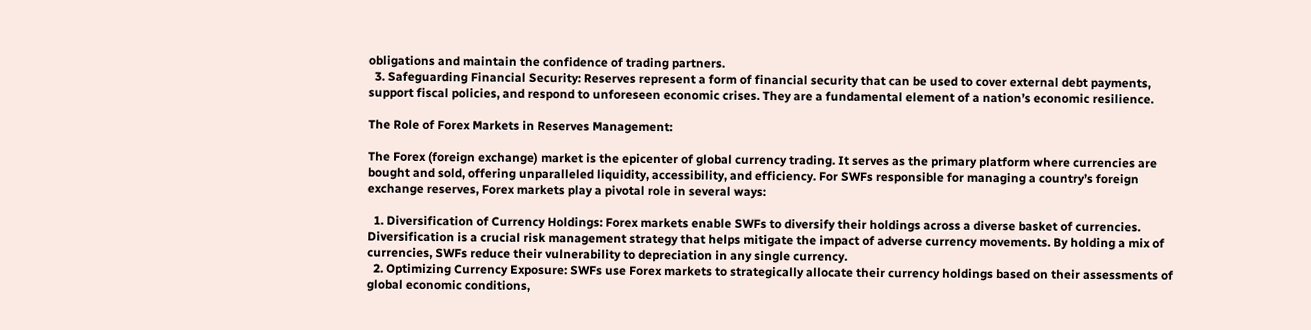obligations and maintain the confidence of trading partners.
  3. Safeguarding Financial Security: Reserves represent a form of financial security that can be used to cover external debt payments, support fiscal policies, and respond to unforeseen economic crises. They are a fundamental element of a nation’s economic resilience.

The Role of Forex Markets in Reserves Management:

The Forex (foreign exchange) market is the epicenter of global currency trading. It serves as the primary platform where currencies are bought and sold, offering unparalleled liquidity, accessibility, and efficiency. For SWFs responsible for managing a country’s foreign exchange reserves, Forex markets play a pivotal role in several ways:

  1. Diversification of Currency Holdings: Forex markets enable SWFs to diversify their holdings across a diverse basket of currencies. Diversification is a crucial risk management strategy that helps mitigate the impact of adverse currency movements. By holding a mix of currencies, SWFs reduce their vulnerability to depreciation in any single currency.
  2. Optimizing Currency Exposure: SWFs use Forex markets to strategically allocate their currency holdings based on their assessments of global economic conditions,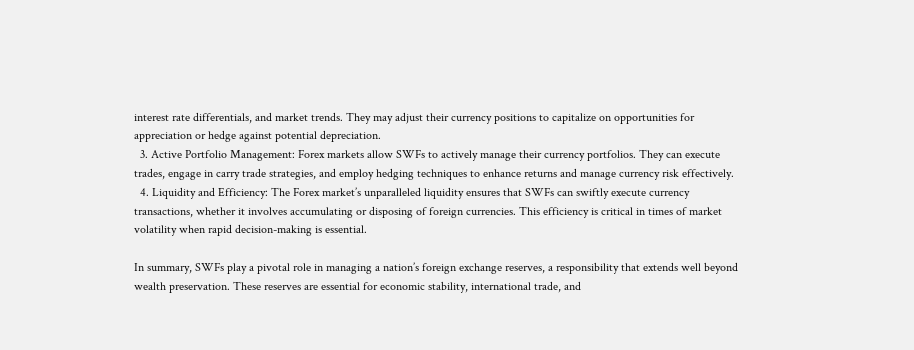interest rate differentials, and market trends. They may adjust their currency positions to capitalize on opportunities for appreciation or hedge against potential depreciation.
  3. Active Portfolio Management: Forex markets allow SWFs to actively manage their currency portfolios. They can execute trades, engage in carry trade strategies, and employ hedging techniques to enhance returns and manage currency risk effectively.
  4. Liquidity and Efficiency: The Forex market’s unparalleled liquidity ensures that SWFs can swiftly execute currency transactions, whether it involves accumulating or disposing of foreign currencies. This efficiency is critical in times of market volatility when rapid decision-making is essential.

In summary, SWFs play a pivotal role in managing a nation’s foreign exchange reserves, a responsibility that extends well beyond wealth preservation. These reserves are essential for economic stability, international trade, and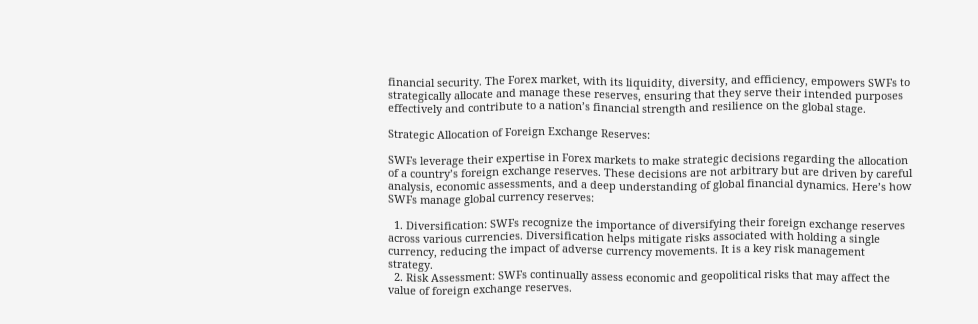financial security. The Forex market, with its liquidity, diversity, and efficiency, empowers SWFs to strategically allocate and manage these reserves, ensuring that they serve their intended purposes effectively and contribute to a nation’s financial strength and resilience on the global stage.

Strategic Allocation of Foreign Exchange Reserves:

SWFs leverage their expertise in Forex markets to make strategic decisions regarding the allocation of a country’s foreign exchange reserves. These decisions are not arbitrary but are driven by careful analysis, economic assessments, and a deep understanding of global financial dynamics. Here’s how SWFs manage global currency reserves:

  1. Diversification: SWFs recognize the importance of diversifying their foreign exchange reserves across various currencies. Diversification helps mitigate risks associated with holding a single currency, reducing the impact of adverse currency movements. It is a key risk management strategy.
  2. Risk Assessment: SWFs continually assess economic and geopolitical risks that may affect the value of foreign exchange reserves.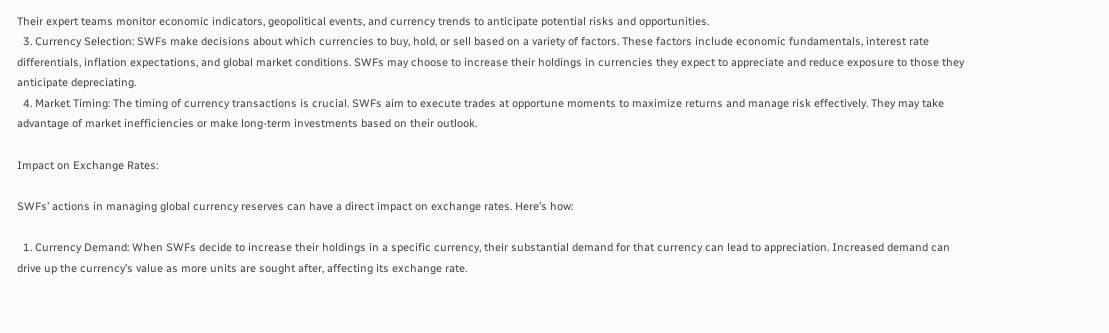Their expert teams monitor economic indicators, geopolitical events, and currency trends to anticipate potential risks and opportunities.
  3. Currency Selection: SWFs make decisions about which currencies to buy, hold, or sell based on a variety of factors. These factors include economic fundamentals, interest rate differentials, inflation expectations, and global market conditions. SWFs may choose to increase their holdings in currencies they expect to appreciate and reduce exposure to those they anticipate depreciating.
  4. Market Timing: The timing of currency transactions is crucial. SWFs aim to execute trades at opportune moments to maximize returns and manage risk effectively. They may take advantage of market inefficiencies or make long-term investments based on their outlook.

Impact on Exchange Rates:

SWFs’ actions in managing global currency reserves can have a direct impact on exchange rates. Here’s how:

  1. Currency Demand: When SWFs decide to increase their holdings in a specific currency, their substantial demand for that currency can lead to appreciation. Increased demand can drive up the currency’s value as more units are sought after, affecting its exchange rate.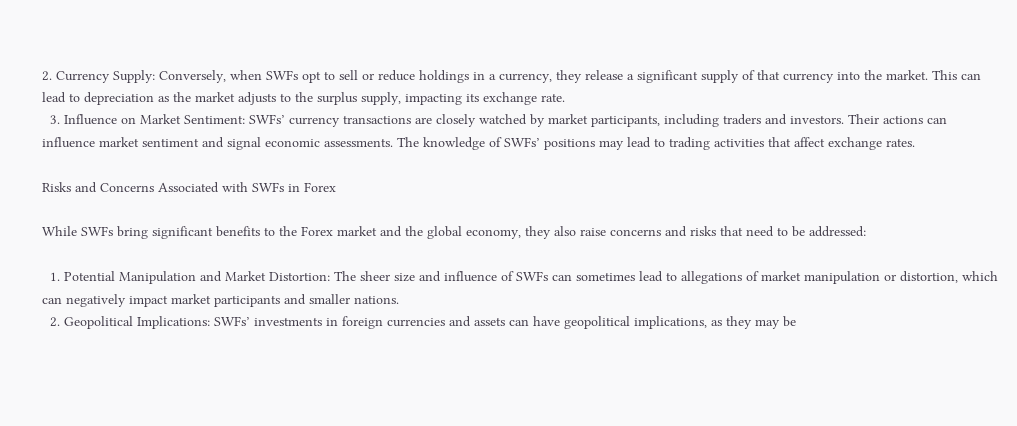2. Currency Supply: Conversely, when SWFs opt to sell or reduce holdings in a currency, they release a significant supply of that currency into the market. This can lead to depreciation as the market adjusts to the surplus supply, impacting its exchange rate.
  3. Influence on Market Sentiment: SWFs’ currency transactions are closely watched by market participants, including traders and investors. Their actions can influence market sentiment and signal economic assessments. The knowledge of SWFs’ positions may lead to trading activities that affect exchange rates.

Risks and Concerns Associated with SWFs in Forex

While SWFs bring significant benefits to the Forex market and the global economy, they also raise concerns and risks that need to be addressed:

  1. Potential Manipulation and Market Distortion: The sheer size and influence of SWFs can sometimes lead to allegations of market manipulation or distortion, which can negatively impact market participants and smaller nations.
  2. Geopolitical Implications: SWFs’ investments in foreign currencies and assets can have geopolitical implications, as they may be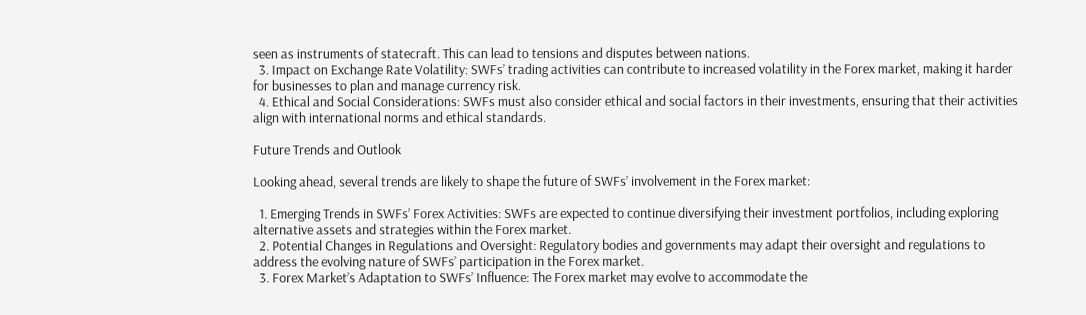seen as instruments of statecraft. This can lead to tensions and disputes between nations.
  3. Impact on Exchange Rate Volatility: SWFs’ trading activities can contribute to increased volatility in the Forex market, making it harder for businesses to plan and manage currency risk.
  4. Ethical and Social Considerations: SWFs must also consider ethical and social factors in their investments, ensuring that their activities align with international norms and ethical standards.

Future Trends and Outlook

Looking ahead, several trends are likely to shape the future of SWFs’ involvement in the Forex market:

  1. Emerging Trends in SWFs’ Forex Activities: SWFs are expected to continue diversifying their investment portfolios, including exploring alternative assets and strategies within the Forex market.
  2. Potential Changes in Regulations and Oversight: Regulatory bodies and governments may adapt their oversight and regulations to address the evolving nature of SWFs’ participation in the Forex market.
  3. Forex Market’s Adaptation to SWFs’ Influence: The Forex market may evolve to accommodate the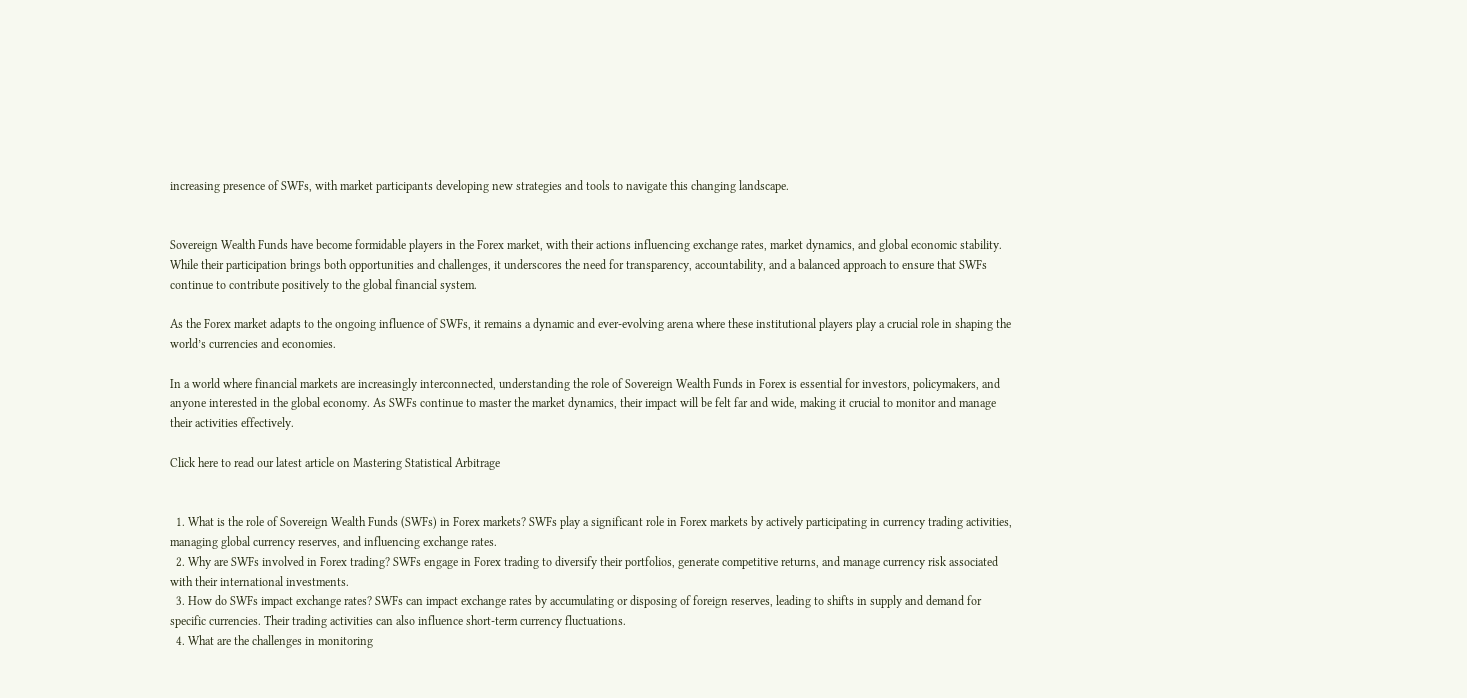increasing presence of SWFs, with market participants developing new strategies and tools to navigate this changing landscape.


Sovereign Wealth Funds have become formidable players in the Forex market, with their actions influencing exchange rates, market dynamics, and global economic stability. While their participation brings both opportunities and challenges, it underscores the need for transparency, accountability, and a balanced approach to ensure that SWFs continue to contribute positively to the global financial system.

As the Forex market adapts to the ongoing influence of SWFs, it remains a dynamic and ever-evolving arena where these institutional players play a crucial role in shaping the world’s currencies and economies.

In a world where financial markets are increasingly interconnected, understanding the role of Sovereign Wealth Funds in Forex is essential for investors, policymakers, and anyone interested in the global economy. As SWFs continue to master the market dynamics, their impact will be felt far and wide, making it crucial to monitor and manage their activities effectively.

Click here to read our latest article on Mastering Statistical Arbitrage


  1. What is the role of Sovereign Wealth Funds (SWFs) in Forex markets? SWFs play a significant role in Forex markets by actively participating in currency trading activities, managing global currency reserves, and influencing exchange rates.
  2. Why are SWFs involved in Forex trading? SWFs engage in Forex trading to diversify their portfolios, generate competitive returns, and manage currency risk associated with their international investments.
  3. How do SWFs impact exchange rates? SWFs can impact exchange rates by accumulating or disposing of foreign reserves, leading to shifts in supply and demand for specific currencies. Their trading activities can also influence short-term currency fluctuations.
  4. What are the challenges in monitoring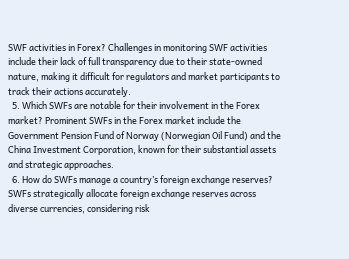SWF activities in Forex? Challenges in monitoring SWF activities include their lack of full transparency due to their state-owned nature, making it difficult for regulators and market participants to track their actions accurately.
  5. Which SWFs are notable for their involvement in the Forex market? Prominent SWFs in the Forex market include the Government Pension Fund of Norway (Norwegian Oil Fund) and the China Investment Corporation, known for their substantial assets and strategic approaches.
  6. How do SWFs manage a country’s foreign exchange reserves? SWFs strategically allocate foreign exchange reserves across diverse currencies, considering risk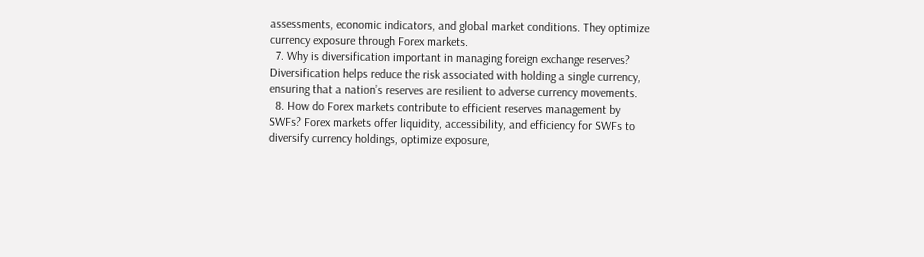assessments, economic indicators, and global market conditions. They optimize currency exposure through Forex markets.
  7. Why is diversification important in managing foreign exchange reserves? Diversification helps reduce the risk associated with holding a single currency, ensuring that a nation’s reserves are resilient to adverse currency movements.
  8. How do Forex markets contribute to efficient reserves management by SWFs? Forex markets offer liquidity, accessibility, and efficiency for SWFs to diversify currency holdings, optimize exposure,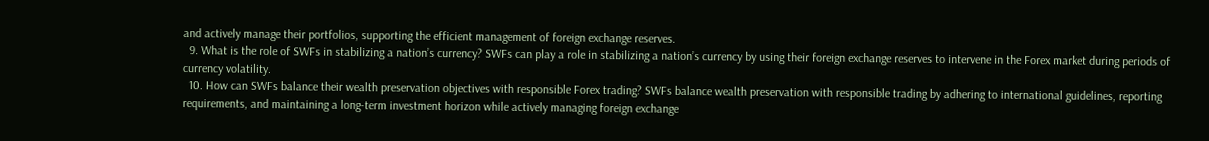and actively manage their portfolios, supporting the efficient management of foreign exchange reserves.
  9. What is the role of SWFs in stabilizing a nation’s currency? SWFs can play a role in stabilizing a nation’s currency by using their foreign exchange reserves to intervene in the Forex market during periods of currency volatility.
  10. How can SWFs balance their wealth preservation objectives with responsible Forex trading? SWFs balance wealth preservation with responsible trading by adhering to international guidelines, reporting requirements, and maintaining a long-term investment horizon while actively managing foreign exchange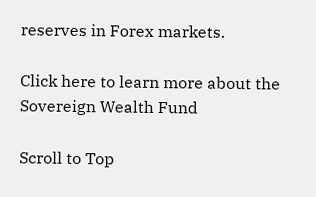reserves in Forex markets.

Click here to learn more about the Sovereign Wealth Fund

Scroll to Top